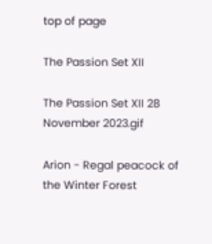top of page

The Passion Set XII

The Passion Set XII 28 November 2023.gif

Arion - Regal peacock of the Winter Forest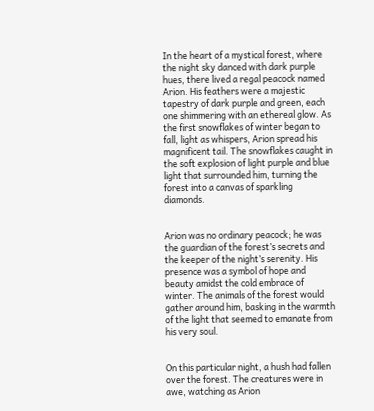In the heart of a mystical forest, where the night sky danced with dark purple hues, there lived a regal peacock named Arion. His feathers were a majestic tapestry of dark purple and green, each one shimmering with an ethereal glow. As the first snowflakes of winter began to fall, light as whispers, Arion spread his magnificent tail. The snowflakes caught in the soft explosion of light purple and blue light that surrounded him, turning the forest into a canvas of sparkling diamonds.


Arion was no ordinary peacock; he was the guardian of the forest’s secrets and the keeper of the night’s serenity. His presence was a symbol of hope and beauty amidst the cold embrace of winter. The animals of the forest would gather around him, basking in the warmth of the light that seemed to emanate from his very soul.


On this particular night, a hush had fallen over the forest. The creatures were in awe, watching as Arion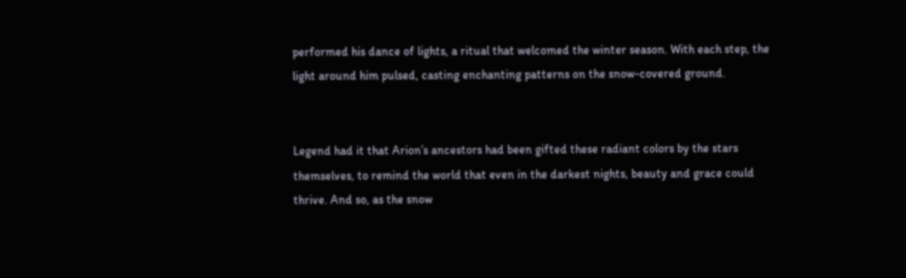performed his dance of lights, a ritual that welcomed the winter season. With each step, the light around him pulsed, casting enchanting patterns on the snow-covered ground.


Legend had it that Arion’s ancestors had been gifted these radiant colors by the stars themselves, to remind the world that even in the darkest nights, beauty and grace could thrive. And so, as the snow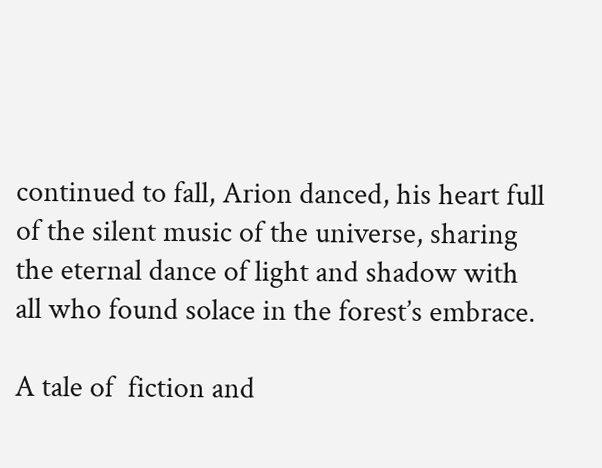continued to fall, Arion danced, his heart full of the silent music of the universe, sharing the eternal dance of light and shadow with all who found solace in the forest’s embrace.

A tale of  fiction and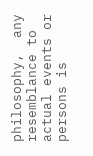philosophy,  any resemblance to actual events or persons is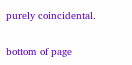purely coincidental.

bottom of page